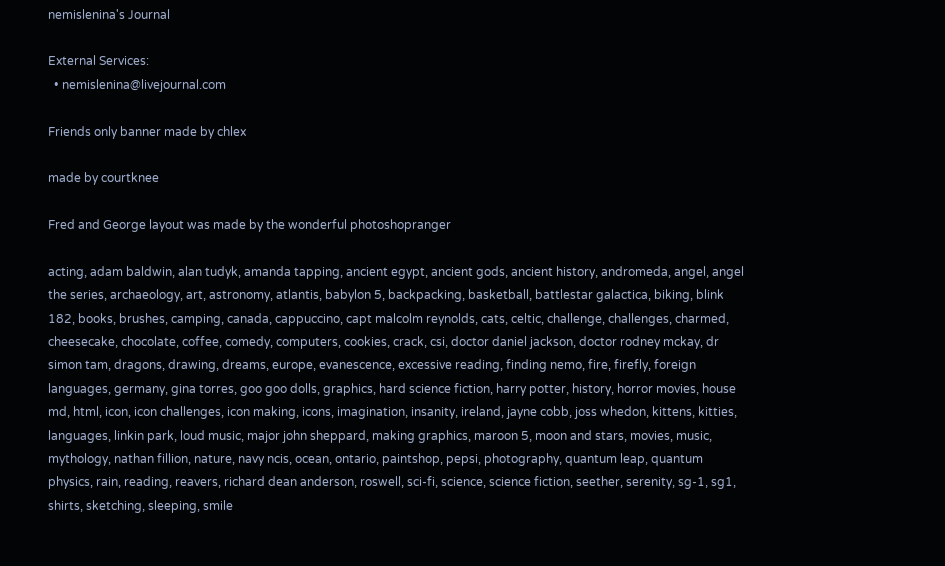nemislenina's Journal

External Services:
  • nemislenina@livejournal.com

Friends only banner made by chlex

made by courtknee

Fred and George layout was made by the wonderful photoshopranger

acting, adam baldwin, alan tudyk, amanda tapping, ancient egypt, ancient gods, ancient history, andromeda, angel, angel the series, archaeology, art, astronomy, atlantis, babylon 5, backpacking, basketball, battlestar galactica, biking, blink 182, books, brushes, camping, canada, cappuccino, capt malcolm reynolds, cats, celtic, challenge, challenges, charmed, cheesecake, chocolate, coffee, comedy, computers, cookies, crack, csi, doctor daniel jackson, doctor rodney mckay, dr simon tam, dragons, drawing, dreams, europe, evanescence, excessive reading, finding nemo, fire, firefly, foreign languages, germany, gina torres, goo goo dolls, graphics, hard science fiction, harry potter, history, horror movies, house md, html, icon, icon challenges, icon making, icons, imagination, insanity, ireland, jayne cobb, joss whedon, kittens, kitties, languages, linkin park, loud music, major john sheppard, making graphics, maroon 5, moon and stars, movies, music, mythology, nathan fillion, nature, navy ncis, ocean, ontario, paintshop, pepsi, photography, quantum leap, quantum physics, rain, reading, reavers, richard dean anderson, roswell, sci-fi, science, science fiction, seether, serenity, sg-1, sg1, shirts, sketching, sleeping, smile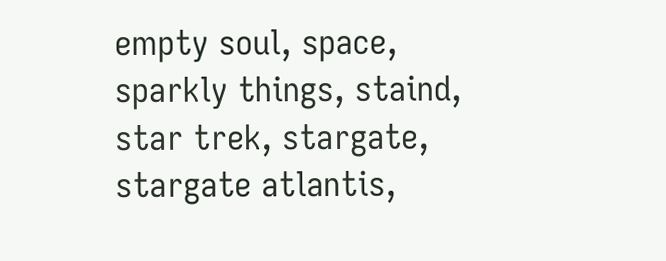empty soul, space, sparkly things, staind, star trek, stargate, stargate atlantis,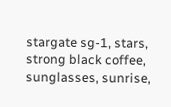stargate sg-1, stars, strong black coffee, sunglasses, sunrise,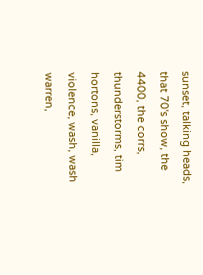sunset, talking heads, that 70's show, the 4400, the corrs, thunderstorms, tim hortons, vanilla, violence, wash, wash warren,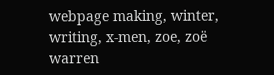webpage making, winter, writing, x-men, zoe, zoë warren